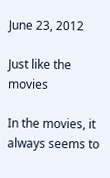June 23, 2012

Just like the movies

In the movies, it always seems to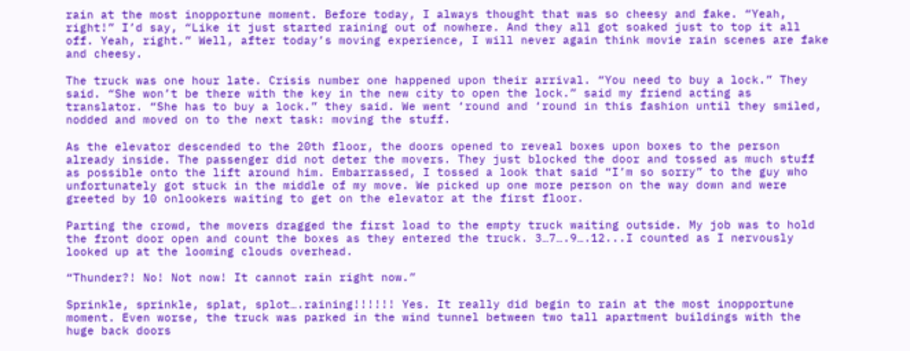rain at the most inopportune moment. Before today, I always thought that was so cheesy and fake. “Yeah, right!” I’d say, “Like it just started raining out of nowhere. And they all got soaked just to top it all off. Yeah, right.” Well, after today’s moving experience, I will never again think movie rain scenes are fake and cheesy.

The truck was one hour late. Crisis number one happened upon their arrival. “You need to buy a lock.” They said. “She won’t be there with the key in the new city to open the lock.” said my friend acting as translator. “She has to buy a lock.” they said. We went ‘round and ‘round in this fashion until they smiled, nodded and moved on to the next task: moving the stuff.

As the elevator descended to the 20th floor, the doors opened to reveal boxes upon boxes to the person already inside. The passenger did not deter the movers. They just blocked the door and tossed as much stuff as possible onto the lift around him. Embarrassed, I tossed a look that said “I’m so sorry” to the guy who unfortunately got stuck in the middle of my move. We picked up one more person on the way down and were greeted by 10 onlookers waiting to get on the elevator at the first floor.

Parting the crowd, the movers dragged the first load to the empty truck waiting outside. My job was to hold the front door open and count the boxes as they entered the truck. 3…7….9….12...I counted as I nervously looked up at the looming clouds overhead.

“Thunder?! No! Not now! It cannot rain right now.”

Sprinkle, sprinkle, splat, splot….raining!!!!!! Yes. It really did begin to rain at the most inopportune moment. Even worse, the truck was parked in the wind tunnel between two tall apartment buildings with the huge back doors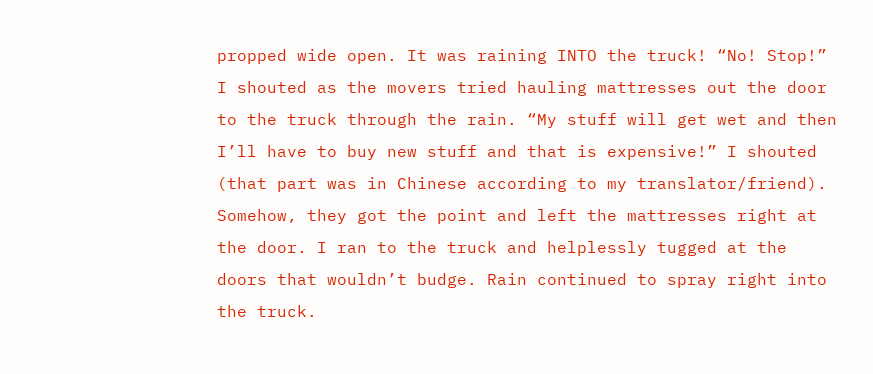propped wide open. It was raining INTO the truck! “No! Stop!” I shouted as the movers tried hauling mattresses out the door to the truck through the rain. “My stuff will get wet and then I’ll have to buy new stuff and that is expensive!” I shouted (that part was in Chinese according to my translator/friend). Somehow, they got the point and left the mattresses right at the door. I ran to the truck and helplessly tugged at the doors that wouldn’t budge. Rain continued to spray right into the truck.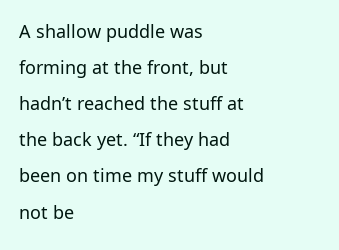A shallow puddle was forming at the front, but hadn’t reached the stuff at the back yet. “If they had been on time my stuff would not be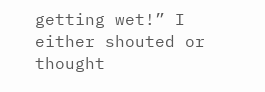getting wet!” I either shouted or thought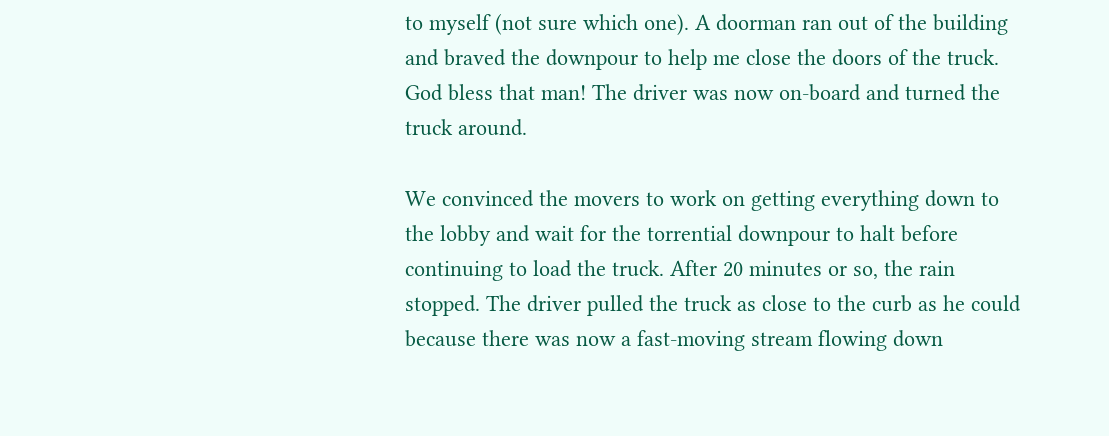to myself (not sure which one). A doorman ran out of the building and braved the downpour to help me close the doors of the truck. God bless that man! The driver was now on-board and turned the truck around.

We convinced the movers to work on getting everything down to the lobby and wait for the torrential downpour to halt before continuing to load the truck. After 20 minutes or so, the rain stopped. The driver pulled the truck as close to the curb as he could because there was now a fast-moving stream flowing down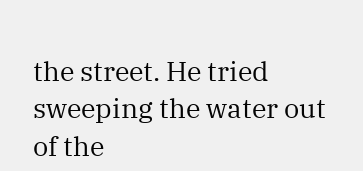the street. He tried sweeping the water out of the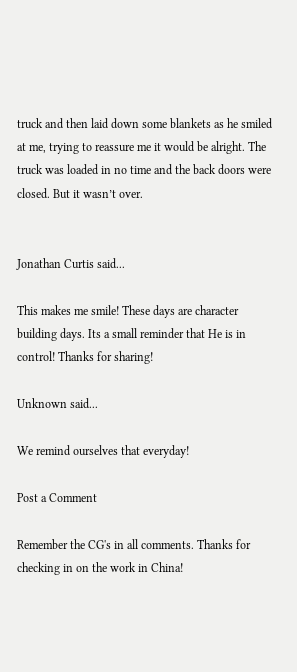truck and then laid down some blankets as he smiled at me, trying to reassure me it would be alright. The truck was loaded in no time and the back doors were closed. But it wasn’t over.


Jonathan Curtis said...

This makes me smile! These days are character building days. Its a small reminder that He is in control! Thanks for sharing!

Unknown said...

We remind ourselves that everyday!

Post a Comment

Remember the CG's in all comments. Thanks for checking in on the work in China!